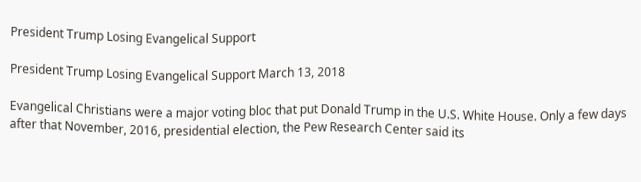President Trump Losing Evangelical Support

President Trump Losing Evangelical Support March 13, 2018

Evangelical Christians were a major voting bloc that put Donald Trump in the U.S. White House. Only a few days after that November, 2016, presidential election, the Pew Research Center said its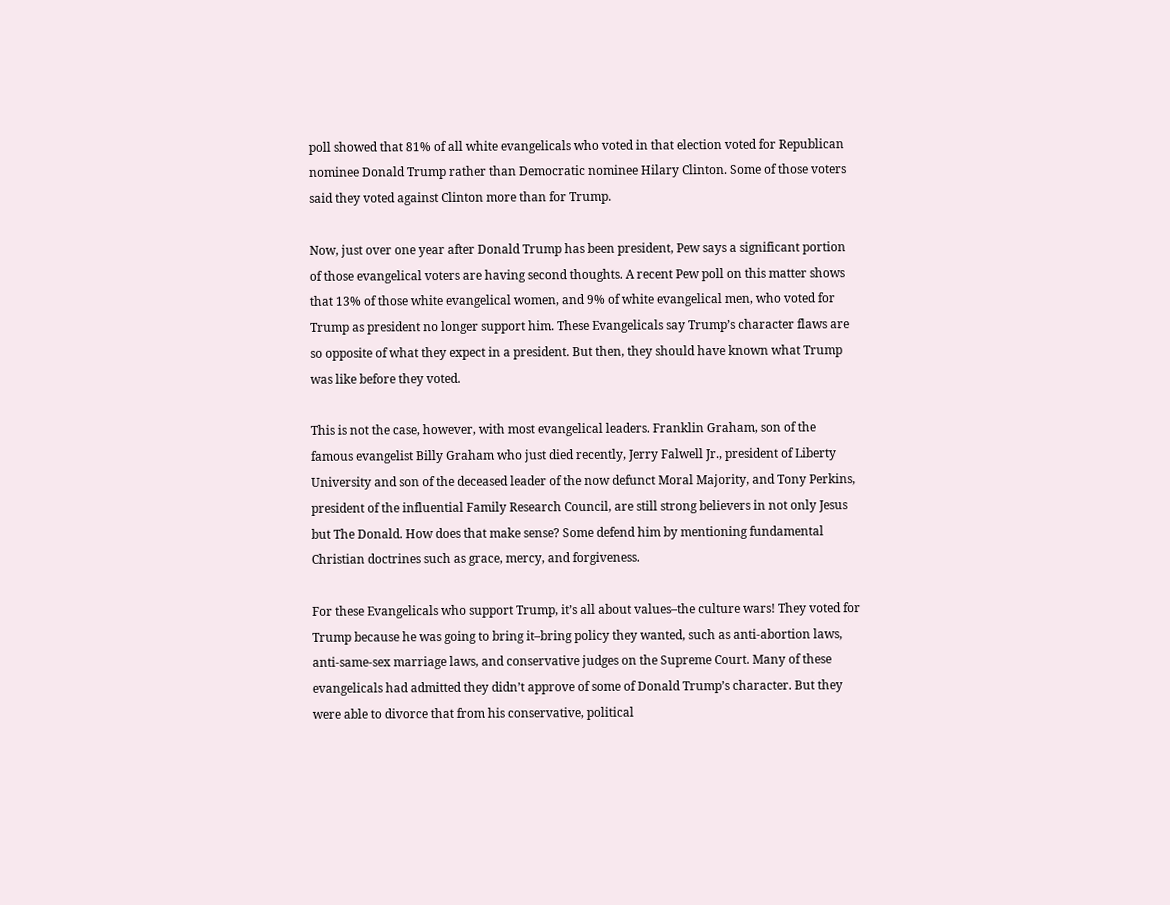poll showed that 81% of all white evangelicals who voted in that election voted for Republican nominee Donald Trump rather than Democratic nominee Hilary Clinton. Some of those voters said they voted against Clinton more than for Trump.

Now, just over one year after Donald Trump has been president, Pew says a significant portion of those evangelical voters are having second thoughts. A recent Pew poll on this matter shows that 13% of those white evangelical women, and 9% of white evangelical men, who voted for Trump as president no longer support him. These Evangelicals say Trump’s character flaws are so opposite of what they expect in a president. But then, they should have known what Trump was like before they voted.

This is not the case, however, with most evangelical leaders. Franklin Graham, son of the famous evangelist Billy Graham who just died recently, Jerry Falwell Jr., president of Liberty University and son of the deceased leader of the now defunct Moral Majority, and Tony Perkins, president of the influential Family Research Council, are still strong believers in not only Jesus but The Donald. How does that make sense? Some defend him by mentioning fundamental Christian doctrines such as grace, mercy, and forgiveness.

For these Evangelicals who support Trump, it’s all about values–the culture wars! They voted for Trump because he was going to bring it–bring policy they wanted, such as anti-abortion laws, anti-same-sex marriage laws, and conservative judges on the Supreme Court. Many of these evangelicals had admitted they didn’t approve of some of Donald Trump’s character. But they were able to divorce that from his conservative, political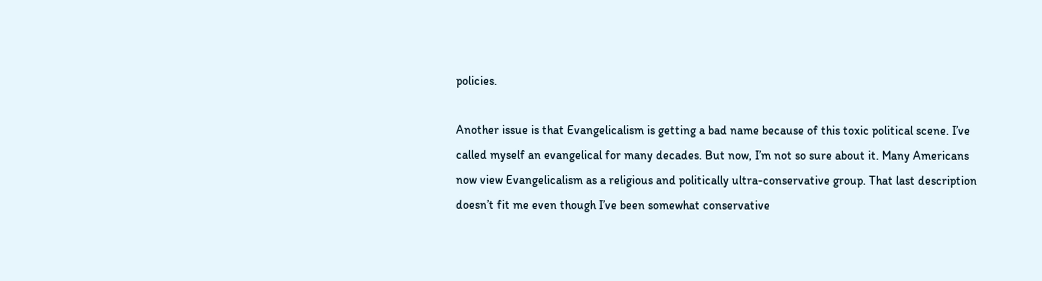policies.

Another issue is that Evangelicalism is getting a bad name because of this toxic political scene. I’ve called myself an evangelical for many decades. But now, I’m not so sure about it. Many Americans now view Evangelicalism as a religious and politically ultra-conservative group. That last description doesn’t fit me even though I’ve been somewhat conservative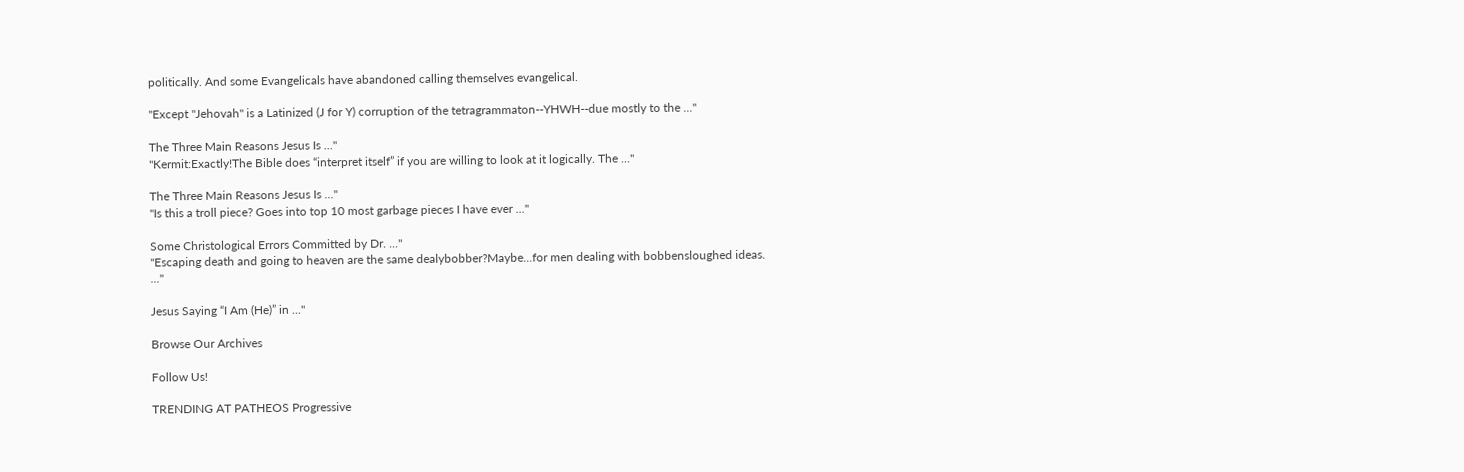politically. And some Evangelicals have abandoned calling themselves evangelical.

"Except "Jehovah" is a Latinized (J for Y) corruption of the tetragrammaton--YHWH--due mostly to the ..."

The Three Main Reasons Jesus Is ..."
"Kermit:Exactly!The Bible does “interpret itself” if you are willing to look at it logically. The ..."

The Three Main Reasons Jesus Is ..."
"Is this a troll piece? Goes into top 10 most garbage pieces I have ever ..."

Some Christological Errors Committed by Dr. ..."
"Escaping death and going to heaven are the same dealybobber?Maybe...for men dealing with bobbensloughed ideas. ..."

Jesus Saying “I Am (He)” in ..."

Browse Our Archives

Follow Us!

TRENDING AT PATHEOS Progressive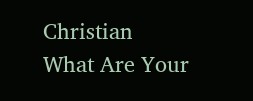Christian
What Are Your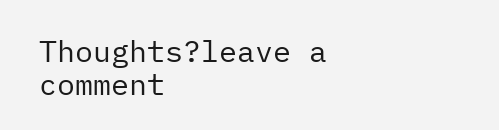Thoughts?leave a comment